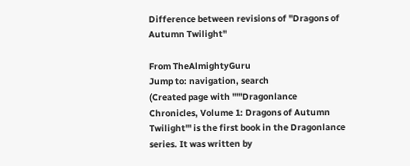Difference between revisions of "Dragons of Autumn Twilight"

From TheAlmightyGuru
Jump to: navigation, search
(Created page with "'''Dragonlance Chronicles, Volume 1: Dragons of Autumn Twilight''' is the first book in the Dragonlance series. It was written by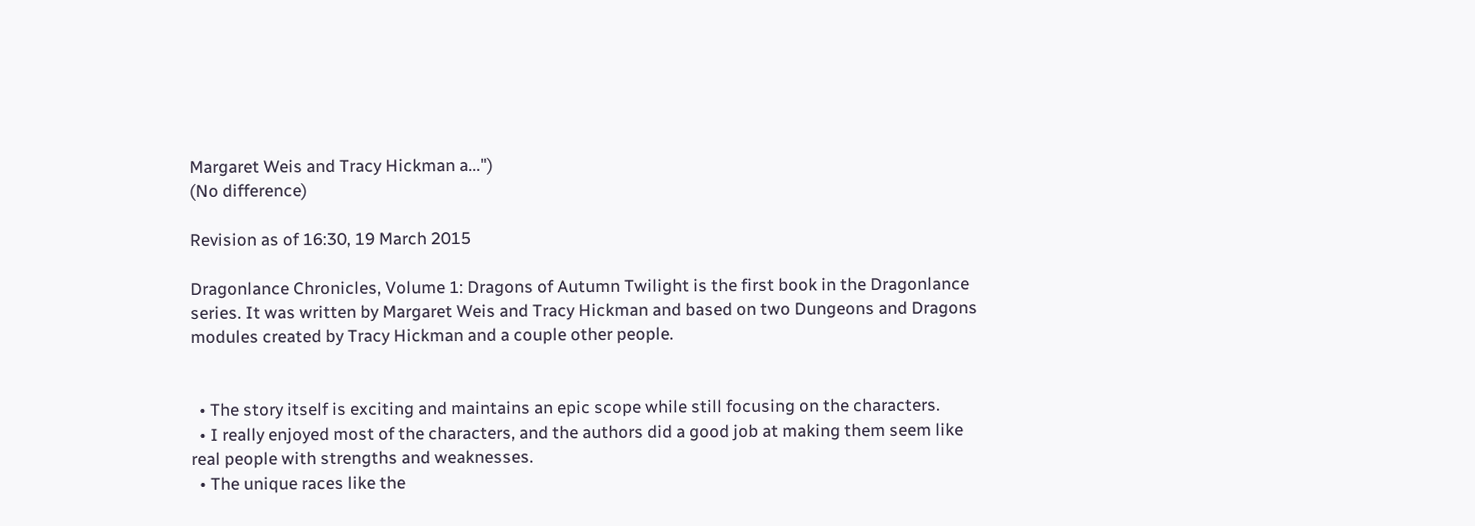Margaret Weis and Tracy Hickman a...")
(No difference)

Revision as of 16:30, 19 March 2015

Dragonlance Chronicles, Volume 1: Dragons of Autumn Twilight is the first book in the Dragonlance series. It was written by Margaret Weis and Tracy Hickman and based on two Dungeons and Dragons modules created by Tracy Hickman and a couple other people.


  • The story itself is exciting and maintains an epic scope while still focusing on the characters.
  • I really enjoyed most of the characters, and the authors did a good job at making them seem like real people with strengths and weaknesses.
  • The unique races like the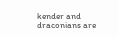kender and draconians are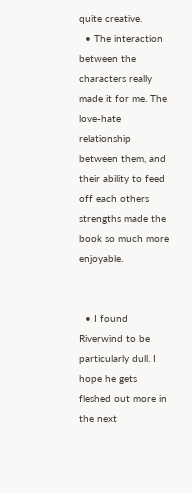quite creative.
  • The interaction between the characters really made it for me. The love-hate relationship between them, and their ability to feed off each others strengths made the book so much more enjoyable.


  • I found Riverwind to be particularly dull. I hope he gets fleshed out more in the next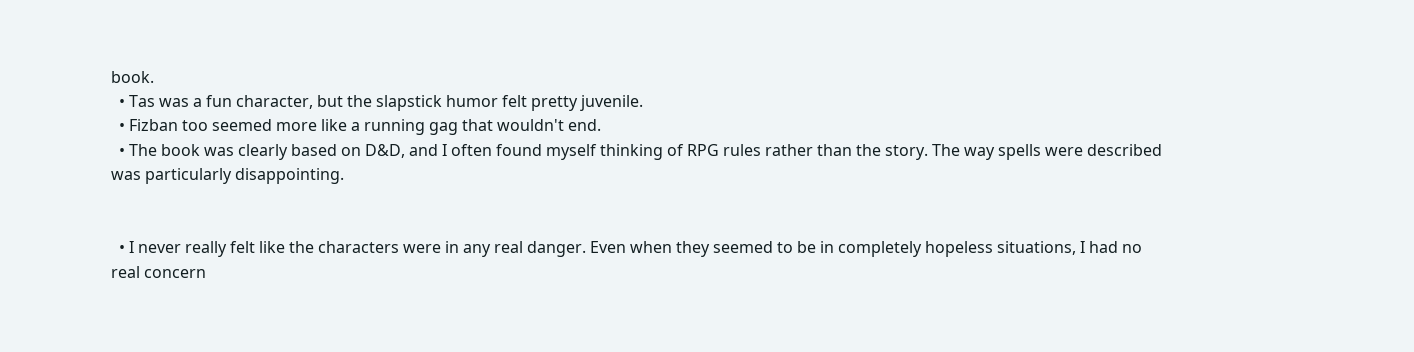book.
  • Tas was a fun character, but the slapstick humor felt pretty juvenile.
  • Fizban too seemed more like a running gag that wouldn't end.
  • The book was clearly based on D&D, and I often found myself thinking of RPG rules rather than the story. The way spells were described was particularly disappointing.


  • I never really felt like the characters were in any real danger. Even when they seemed to be in completely hopeless situations, I had no real concern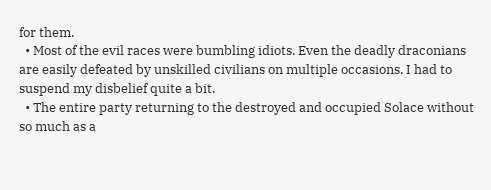for them.
  • Most of the evil races were bumbling idiots. Even the deadly draconians are easily defeated by unskilled civilians on multiple occasions. I had to suspend my disbelief quite a bit.
  • The entire party returning to the destroyed and occupied Solace without so much as a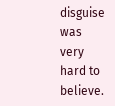disguise was very hard to believe.